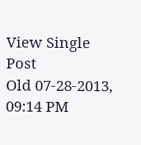View Single Post
Old 07-28-2013, 09:14 PM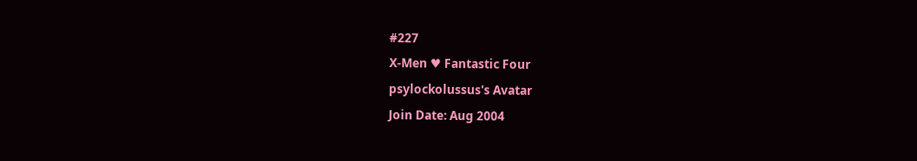#227
X-Men ♥ Fantastic Four
psylockolussus's Avatar
Join Date: Aug 2004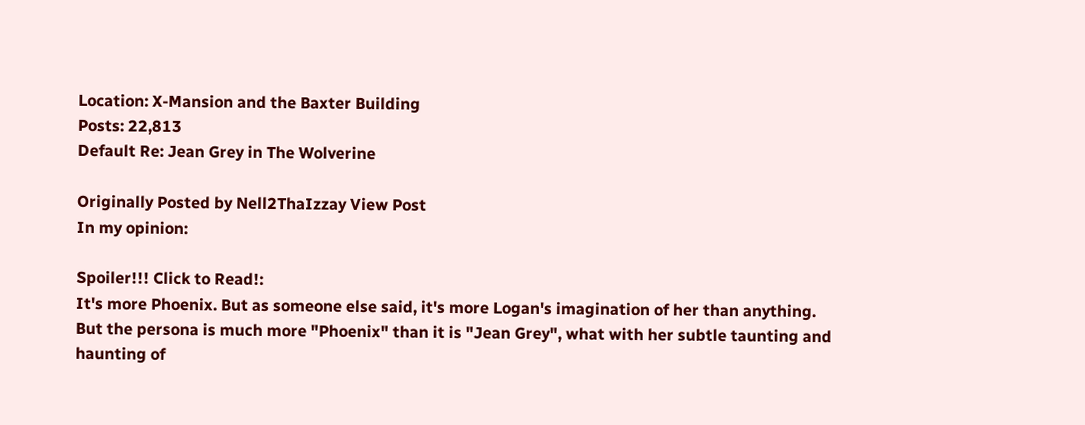Location: X-Mansion and the Baxter Building
Posts: 22,813
Default Re: Jean Grey in The Wolverine

Originally Posted by Nell2ThaIzzay View Post
In my opinion:

Spoiler!!! Click to Read!:
It's more Phoenix. But as someone else said, it's more Logan's imagination of her than anything. But the persona is much more "Phoenix" than it is "Jean Grey", what with her subtle taunting and haunting of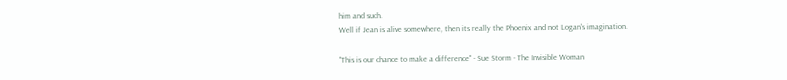him and such.
Well if Jean is alive somewhere, then its really the Phoenix and not Logan's imagination.

"This is our chance to make a difference" - Sue Storm - The Invisible Woman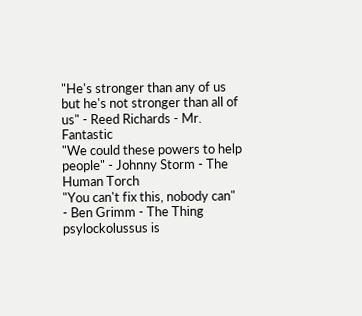"He's stronger than any of us but he's not stronger than all of us" - Reed Richards - Mr. Fantastic
"We could these powers to help people" - Johnny Storm - The Human Torch
"You can't fix this, nobody can" - Ben Grimm - The Thing
psylockolussus is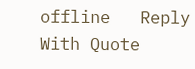offline   Reply With Quote